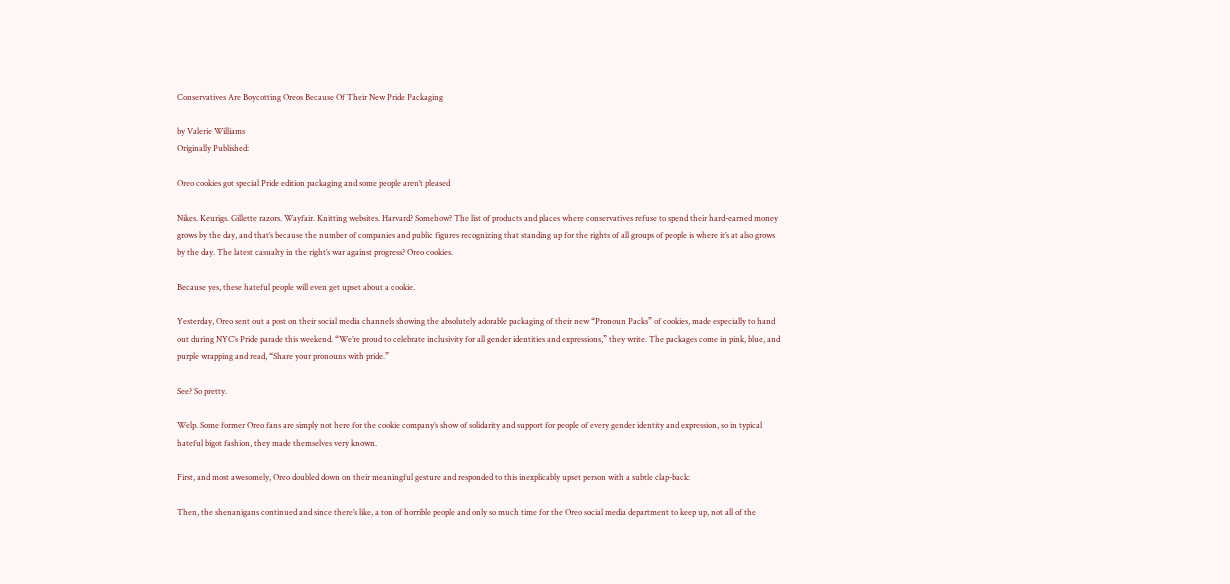Conservatives Are Boycotting Oreos Because Of Their New Pride Packaging

by Valerie Williams
Originally Published:

Oreo cookies got special Pride edition packaging and some people aren’t pleased

Nikes. Keurigs. Gillette razors. Wayfair. Knitting websites. Harvard? Somehow? The list of products and places where conservatives refuse to spend their hard-earned money grows by the day, and that’s because the number of companies and public figures recognizing that standing up for the rights of all groups of people is where it’s at also grows by the day. The latest casualty in the right’s war against progress? Oreo cookies.

Because yes, these hateful people will even get upset about a cookie.

Yesterday, Oreo sent out a post on their social media channels showing the absolutely adorable packaging of their new “Pronoun Packs” of cookies, made especially to hand out during NYC’s Pride parade this weekend. “We’re proud to celebrate inclusivity for all gender identities and expressions,” they write. The packages come in pink, blue, and purple wrapping and read, “Share your pronouns with pride.”

See? So pretty.

Welp. Some former Oreo fans are simply not here for the cookie company’s show of solidarity and support for people of every gender identity and expression, so in typical hateful bigot fashion, they made themselves very known.

First, and most awesomely, Oreo doubled down on their meaningful gesture and responded to this inexplicably upset person with a subtle clap-back:

Then, the shenanigans continued and since there’s like, a ton of horrible people and only so much time for the Oreo social media department to keep up, not all of the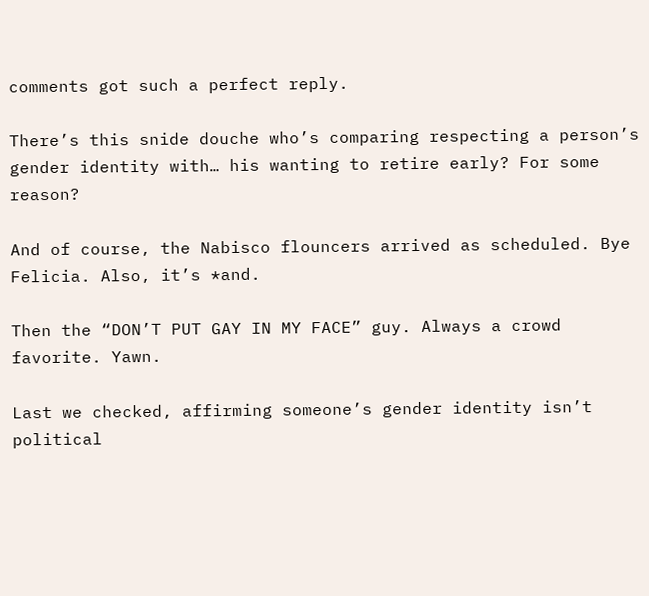comments got such a perfect reply.

There’s this snide douche who’s comparing respecting a person’s gender identity with… his wanting to retire early? For some reason?

And of course, the Nabisco flouncers arrived as scheduled. Bye Felicia. Also, it’s *and.

Then the “DON’T PUT GAY IN MY FACE” guy. Always a crowd favorite. Yawn.

Last we checked, affirming someone’s gender identity isn’t political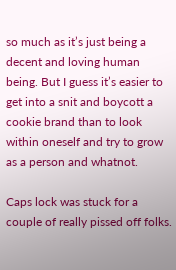so much as it’s just being a decent and loving human being. But I guess it’s easier to get into a snit and boycott a cookie brand than to look within oneself and try to grow as a person and whatnot.

Caps lock was stuck for a couple of really pissed off folks.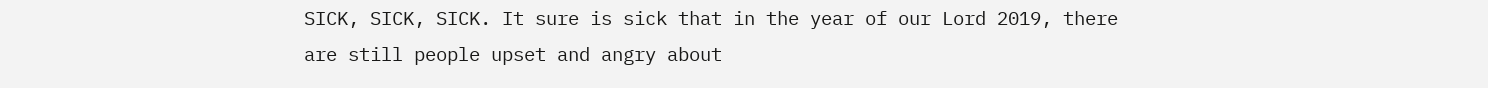SICK, SICK, SICK. It sure is sick that in the year of our Lord 2019, there are still people upset and angry about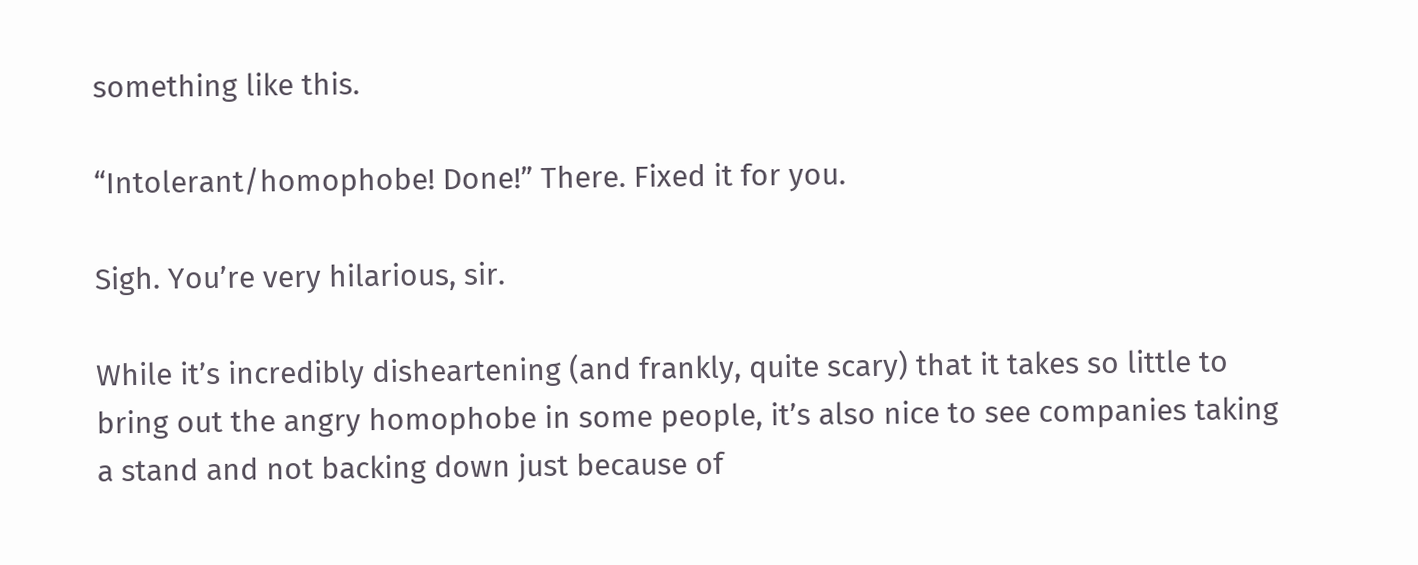something like this.

“Intolerant/homophobe! Done!” There. Fixed it for you.

Sigh. You’re very hilarious, sir.

While it’s incredibly disheartening (and frankly, quite scary) that it takes so little to bring out the angry homophobe in some people, it’s also nice to see companies taking a stand and not backing down just because of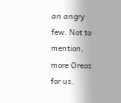an angry few. Not to mention, more Oreos for us.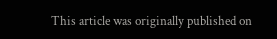This article was originally published on